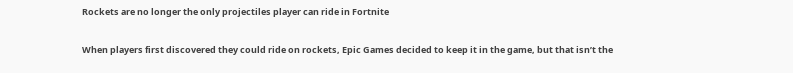Rockets are no longer the only projectiles player can ride in Fortnite

When players first discovered they could ride on rockets, Epic Games decided to keep it in the game, but that isn’t the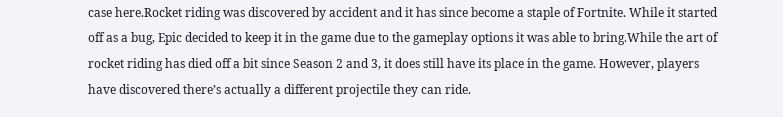case here.Rocket riding was discovered by accident and it has since become a staple of Fortnite. While it started off as a bug, Epic decided to keep it in the game due to the gameplay options it was able to bring.While the art of rocket riding has died off a bit since Season 2 and 3, it does still have its place in the game. However, players have discovered there’s actually a different projectile they can ride.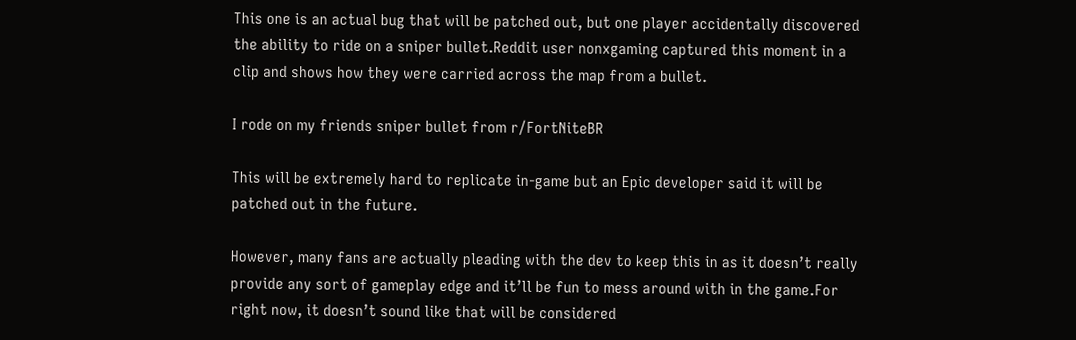This one is an actual bug that will be patched out, but one player accidentally discovered the ability to ride on a sniper bullet.Reddit user nonxgaming captured this moment in a clip and shows how they were carried across the map from a bullet.

I rode on my friends sniper bullet from r/FortNiteBR

This will be extremely hard to replicate in-game but an Epic developer said it will be patched out in the future.

However, many fans are actually pleading with the dev to keep this in as it doesn’t really provide any sort of gameplay edge and it’ll be fun to mess around with in the game.For right now, it doesn’t sound like that will be considered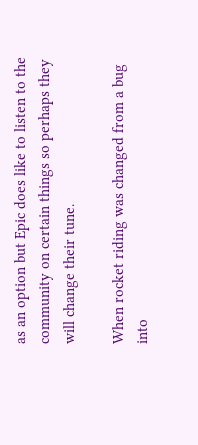as an option but Epic does like to listen to the community on certain things so perhaps they will change their tune.

When rocket riding was changed from a bug into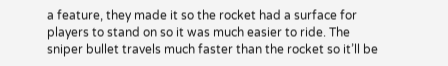a feature, they made it so the rocket had a surface for players to stand on so it was much easier to ride. The sniper bullet travels much faster than the rocket so it’ll be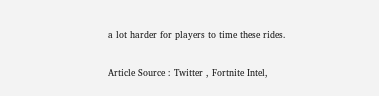a lot harder for players to time these rides.

Article Source : Twitter , Fortnite Intel,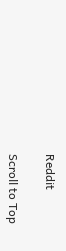Reddit

Scroll to Top